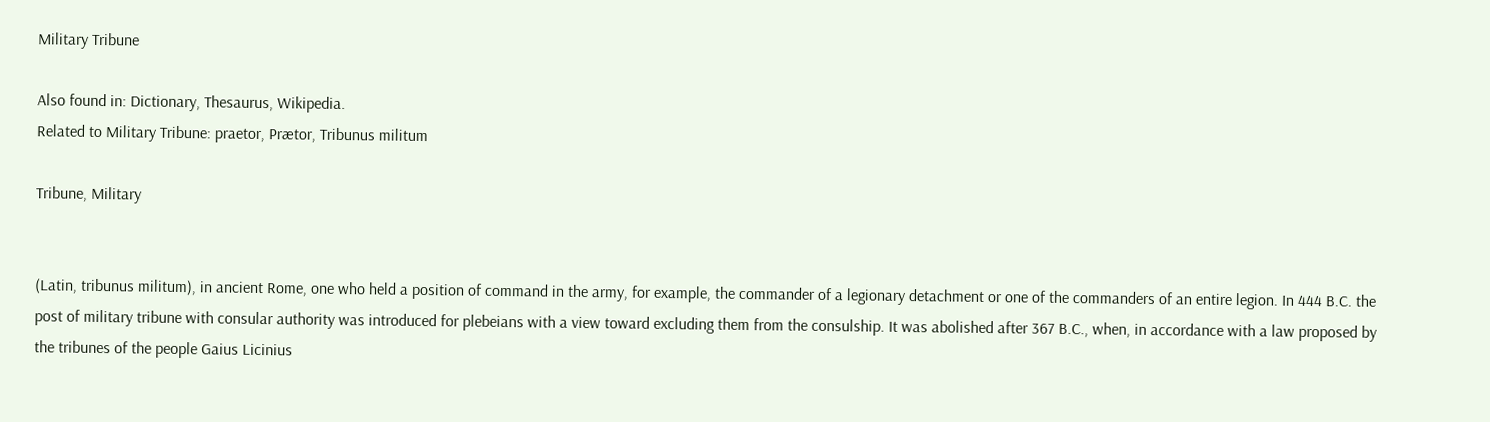Military Tribune

Also found in: Dictionary, Thesaurus, Wikipedia.
Related to Military Tribune: praetor, Prætor, Tribunus militum

Tribune, Military


(Latin, tribunus militum), in ancient Rome, one who held a position of command in the army, for example, the commander of a legionary detachment or one of the commanders of an entire legion. In 444 B.C. the post of military tribune with consular authority was introduced for plebeians with a view toward excluding them from the consulship. It was abolished after 367 B.C., when, in accordance with a law proposed by the tribunes of the people Gaius Licinius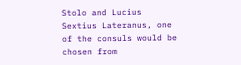Stolo and Lucius Sextius Lateranus, one of the consuls would be chosen from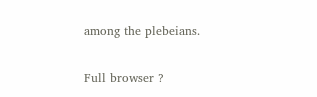among the plebeians.

Full browser ?